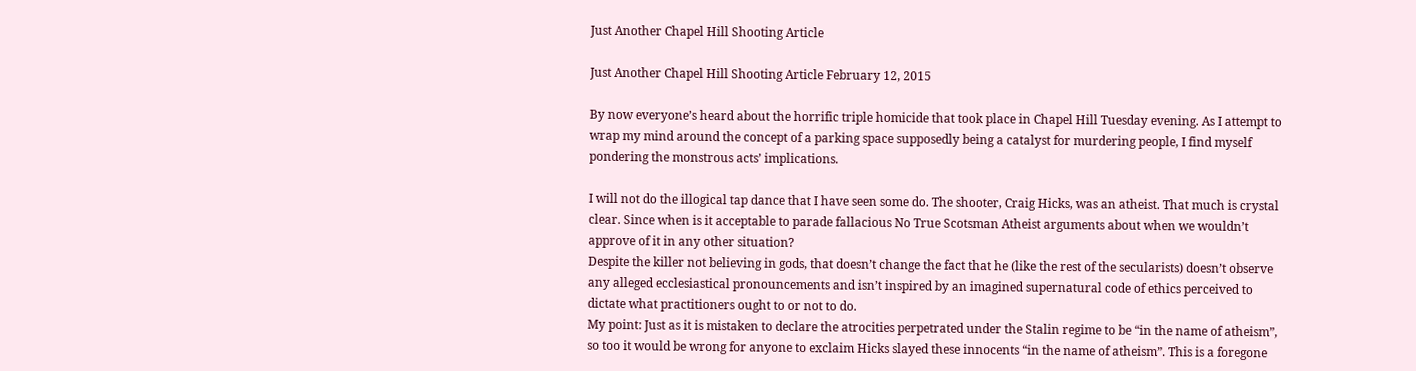Just Another Chapel Hill Shooting Article

Just Another Chapel Hill Shooting Article February 12, 2015

By now everyone’s heard about the horrific triple homicide that took place in Chapel Hill Tuesday evening. As I attempt to wrap my mind around the concept of a parking space supposedly being a catalyst for murdering people, I find myself pondering the monstrous acts’ implications.

I will not do the illogical tap dance that I have seen some do. The shooter, Craig Hicks, was an atheist. That much is crystal clear. Since when is it acceptable to parade fallacious No True Scotsman Atheist arguments about when we wouldn’t approve of it in any other situation?
Despite the killer not believing in gods, that doesn’t change the fact that he (like the rest of the secularists) doesn’t observe any alleged ecclesiastical pronouncements and isn’t inspired by an imagined supernatural code of ethics perceived to dictate what practitioners ought to or not to do.
My point: Just as it is mistaken to declare the atrocities perpetrated under the Stalin regime to be “in the name of atheism”, so too it would be wrong for anyone to exclaim Hicks slayed these innocents “in the name of atheism”. This is a foregone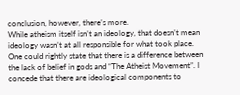conclusion, however, there’s more.
While atheism itself isn’t an ideology, that doesn’t mean ideology wasn’t at all responsible for what took place. One could rightly state that there is a difference between the lack of belief in gods and “The Atheist Movement”. I concede that there are ideological components to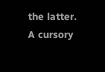the latter. A cursory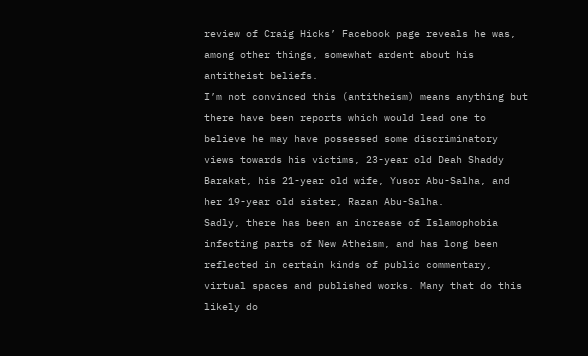review of Craig Hicks’ Facebook page reveals he was, among other things, somewhat ardent about his antitheist beliefs.
I’m not convinced this (antitheism) means anything but there have been reports which would lead one to believe he may have possessed some discriminatory views towards his victims, 23-year old Deah Shaddy Barakat, his 21-year old wife, Yusor Abu-Salha, and her 19-year old sister, Razan Abu-Salha.
Sadly, there has been an increase of Islamophobia infecting parts of New Atheism, and has long been reflected in certain kinds of public commentary, virtual spaces and published works. Many that do this likely do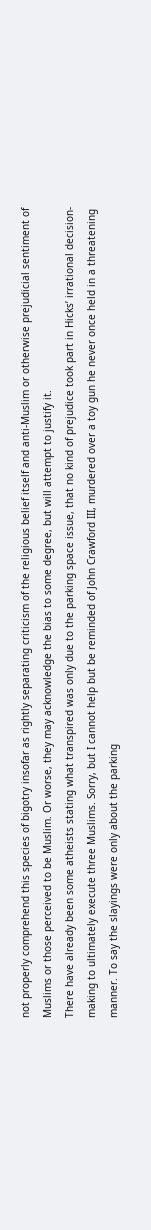not properly comprehend this species of bigotry insofar as rightly separating criticism of the religious belief itself and anti-Muslim or otherwise prejudicial sentiment of Muslims or those perceived to be Muslim. Or worse, they may acknowledge the bias to some degree, but will attempt to justify it.
There have already been some atheists stating what transpired was only due to the parking space issue, that no kind of prejudice took part in Hicks’ irrational decision-making to ultimately execute three Muslims. Sorry, but I cannot help but be reminded of John Crawford III, murdered over a toy gun he never once held in a threatening manner. To say the slayings were only about the parking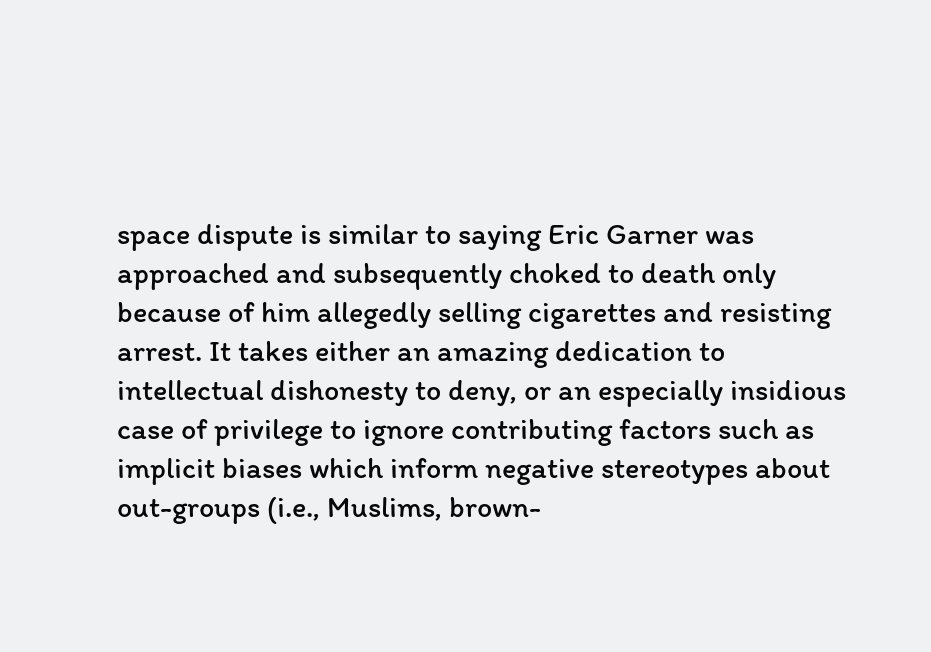space dispute is similar to saying Eric Garner was approached and subsequently choked to death only because of him allegedly selling cigarettes and resisting arrest. It takes either an amazing dedication to intellectual dishonesty to deny, or an especially insidious case of privilege to ignore contributing factors such as implicit biases which inform negative stereotypes about out-groups (i.e., Muslims, brown-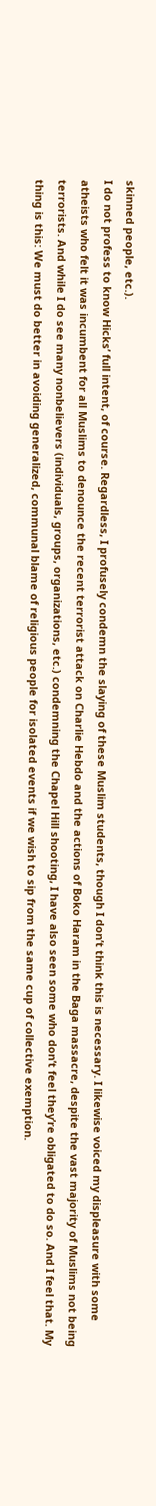skinned people, etc.).
I do not profess to know Hicks’ full intent, of course. Regardless, I profusely condemn the slaying of these Muslim students, though I don’t think this is necessary. I likewise voiced my displeasure with some atheists who felt it was incumbent for all Muslims to denounce the recent terrorist attack on Charlie Hebdo and the actions of Boko Haram in the Baga massacre, despite the vast majority of Muslims not being terrorists. And while I do see many nonbelievers (individuals, groups, organizations, etc.) condemning the Chapel Hill shooting, I have also seen some who don’t feel they’re obligated to do so. And I feel that. My thing is this: We must do better in avoiding generalized, communal blame of religious people for isolated events if we wish to sip from the same cup of collective exemption.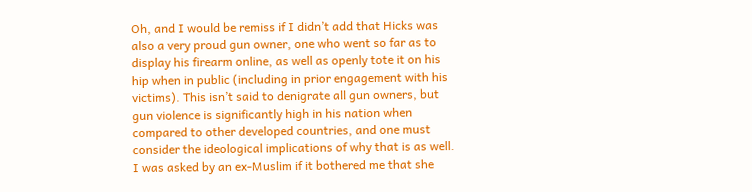Oh, and I would be remiss if I didn’t add that Hicks was also a very proud gun owner, one who went so far as to display his firearm online, as well as openly tote it on his hip when in public (including in prior engagement with his victims). This isn’t said to denigrate all gun owners, but gun violence is significantly high in his nation when compared to other developed countries, and one must consider the ideological implications of why that is as well.
I was asked by an ex-Muslim if it bothered me that she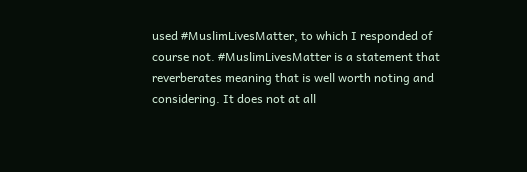used #MuslimLivesMatter, to which I responded of course not. #MuslimLivesMatter is a statement that reverberates meaning that is well worth noting and considering. It does not at all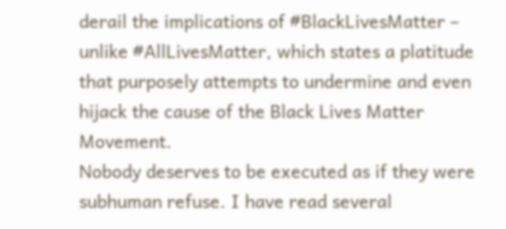derail the implications of #BlackLivesMatter – unlike #AllLivesMatter, which states a platitude that purposely attempts to undermine and even hijack the cause of the Black Lives Matter Movement.
Nobody deserves to be executed as if they were subhuman refuse. I have read several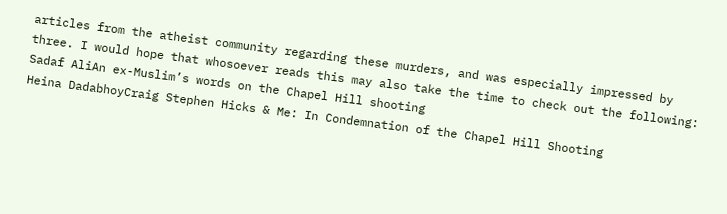articles from the atheist community regarding these murders, and was especially impressed by three. I would hope that whosoever reads this may also take the time to check out the following:
Sadaf AliAn ex-Muslim’s words on the Chapel Hill shooting
Heina DadabhoyCraig Stephen Hicks & Me: In Condemnation of the Chapel Hill Shooting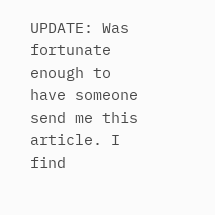UPDATE: Was fortunate enough to have someone send me this article. I find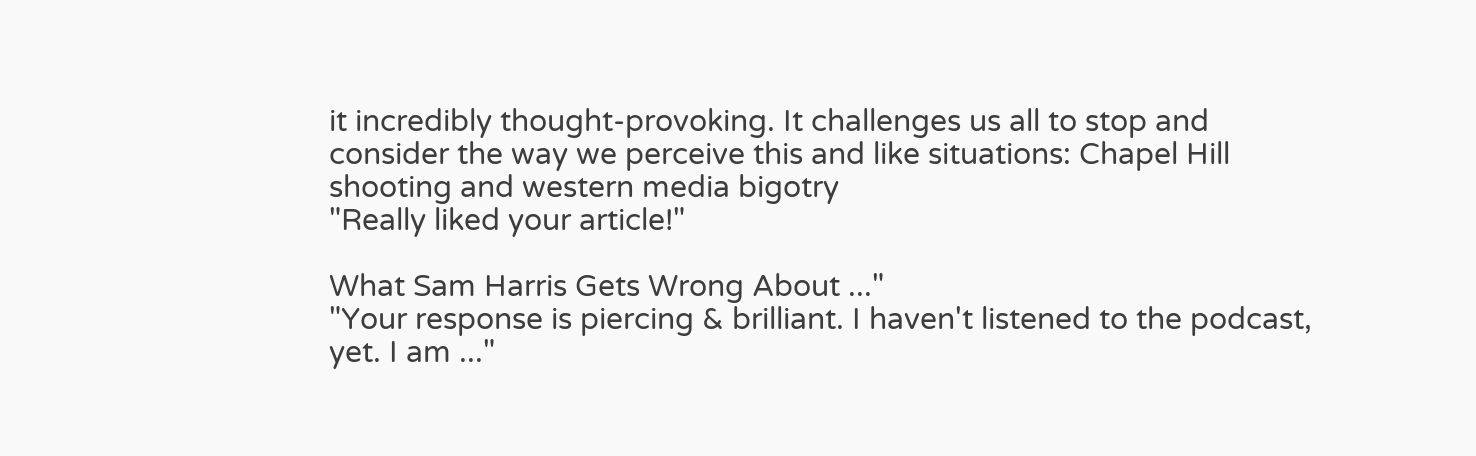it incredibly thought-provoking. It challenges us all to stop and consider the way we perceive this and like situations: Chapel Hill shooting and western media bigotry
"Really liked your article!"

What Sam Harris Gets Wrong About ..."
"Your response is piercing & brilliant. I haven't listened to the podcast, yet. I am ..."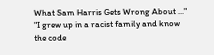What Sam Harris Gets Wrong About ..."
"I grew up in a racist family and know the code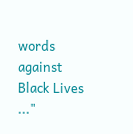words against Black Lives ..."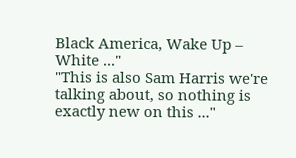Black America, Wake Up – White ..."
"This is also Sam Harris we're talking about, so nothing is exactly new on this ..."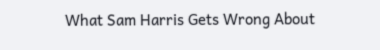What Sam Harris Gets Wrong About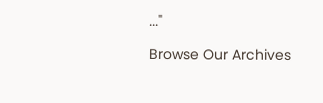..."

Browse Our Archives